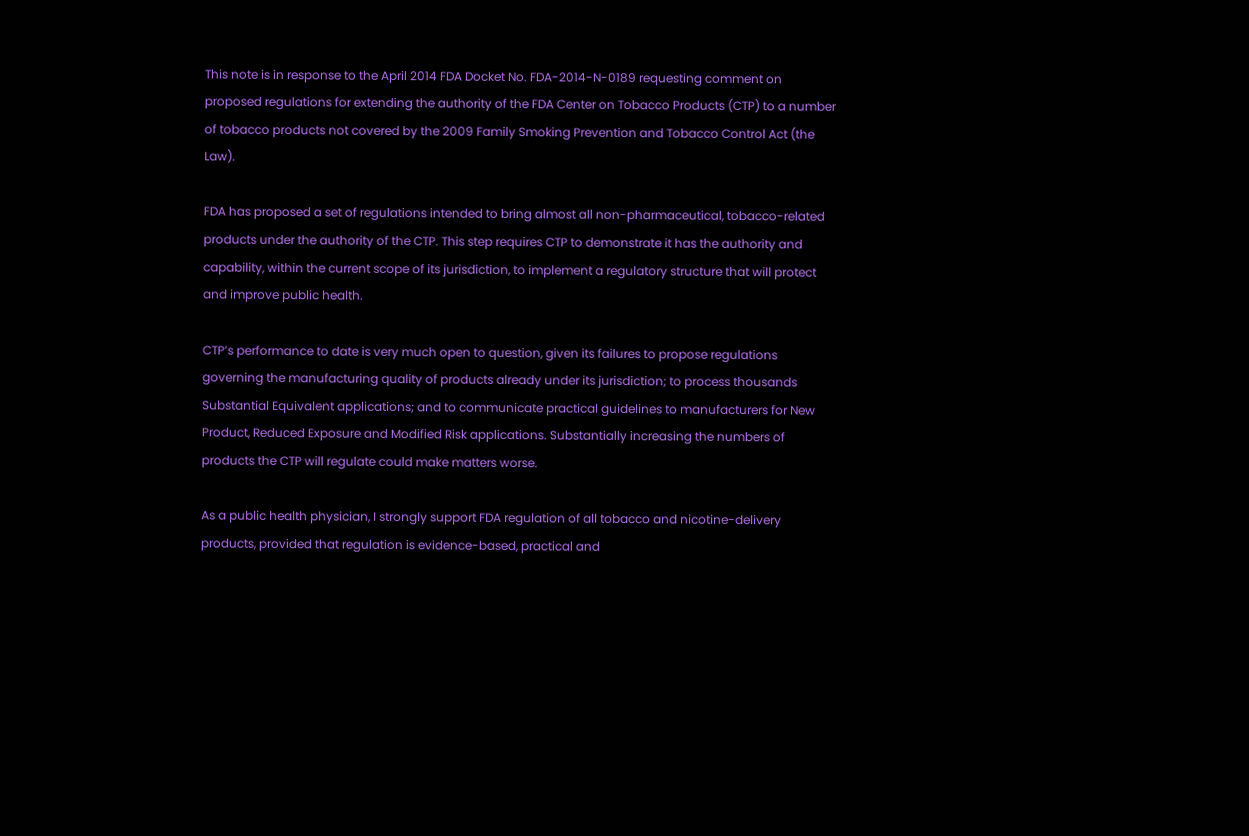This note is in response to the April 2014 FDA Docket No. FDA-2014-N-0189 requesting comment on proposed regulations for extending the authority of the FDA Center on Tobacco Products (CTP) to a number of tobacco products not covered by the 2009 Family Smoking Prevention and Tobacco Control Act (the Law).

FDA has proposed a set of regulations intended to bring almost all non-pharmaceutical, tobacco-related products under the authority of the CTP. This step requires CTP to demonstrate it has the authority and capability, within the current scope of its jurisdiction, to implement a regulatory structure that will protect and improve public health.

CTP’s performance to date is very much open to question, given its failures to propose regulations governing the manufacturing quality of products already under its jurisdiction; to process thousands Substantial Equivalent applications; and to communicate practical guidelines to manufacturers for New Product, Reduced Exposure and Modified Risk applications. Substantially increasing the numbers of products the CTP will regulate could make matters worse.

As a public health physician, I strongly support FDA regulation of all tobacco and nicotine-delivery products, provided that regulation is evidence-based, practical and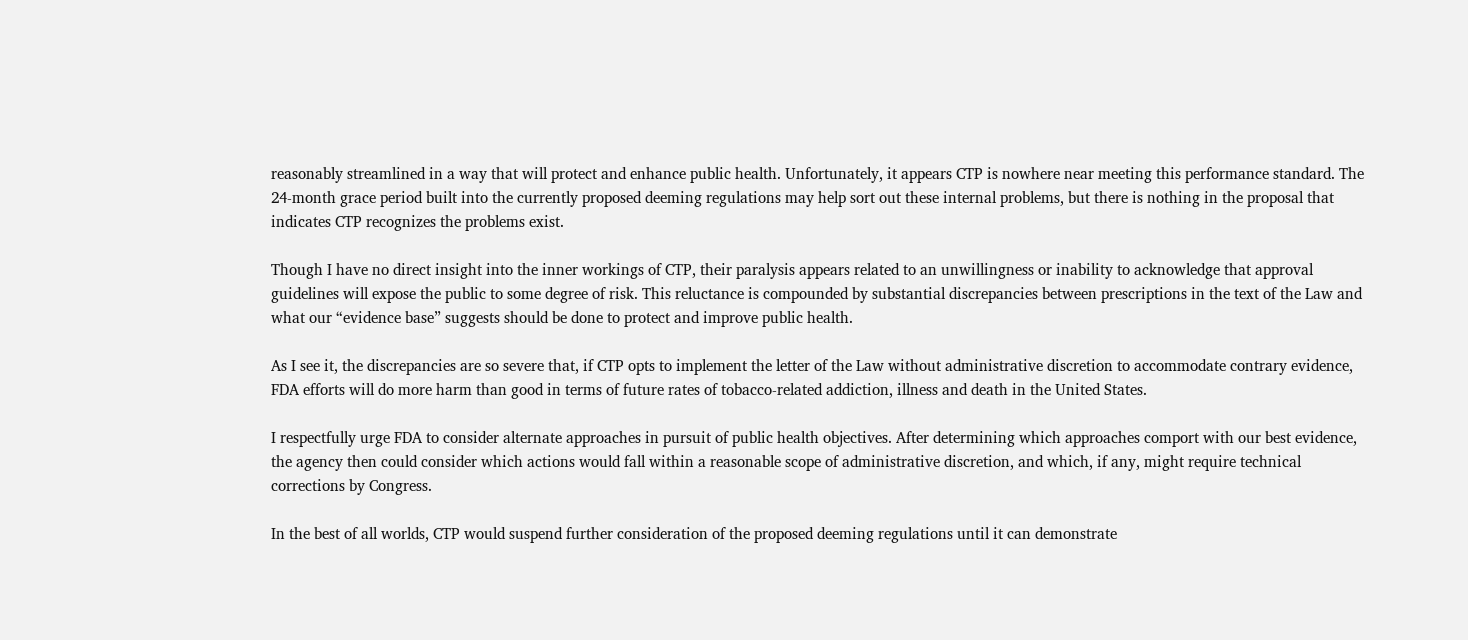reasonably streamlined in a way that will protect and enhance public health. Unfortunately, it appears CTP is nowhere near meeting this performance standard. The 24-month grace period built into the currently proposed deeming regulations may help sort out these internal problems, but there is nothing in the proposal that indicates CTP recognizes the problems exist.

Though I have no direct insight into the inner workings of CTP, their paralysis appears related to an unwillingness or inability to acknowledge that approval guidelines will expose the public to some degree of risk. This reluctance is compounded by substantial discrepancies between prescriptions in the text of the Law and what our “evidence base” suggests should be done to protect and improve public health.

As I see it, the discrepancies are so severe that, if CTP opts to implement the letter of the Law without administrative discretion to accommodate contrary evidence, FDA efforts will do more harm than good in terms of future rates of tobacco-related addiction, illness and death in the United States.

I respectfully urge FDA to consider alternate approaches in pursuit of public health objectives. After determining which approaches comport with our best evidence, the agency then could consider which actions would fall within a reasonable scope of administrative discretion, and which, if any, might require technical corrections by Congress.

In the best of all worlds, CTP would suspend further consideration of the proposed deeming regulations until it can demonstrate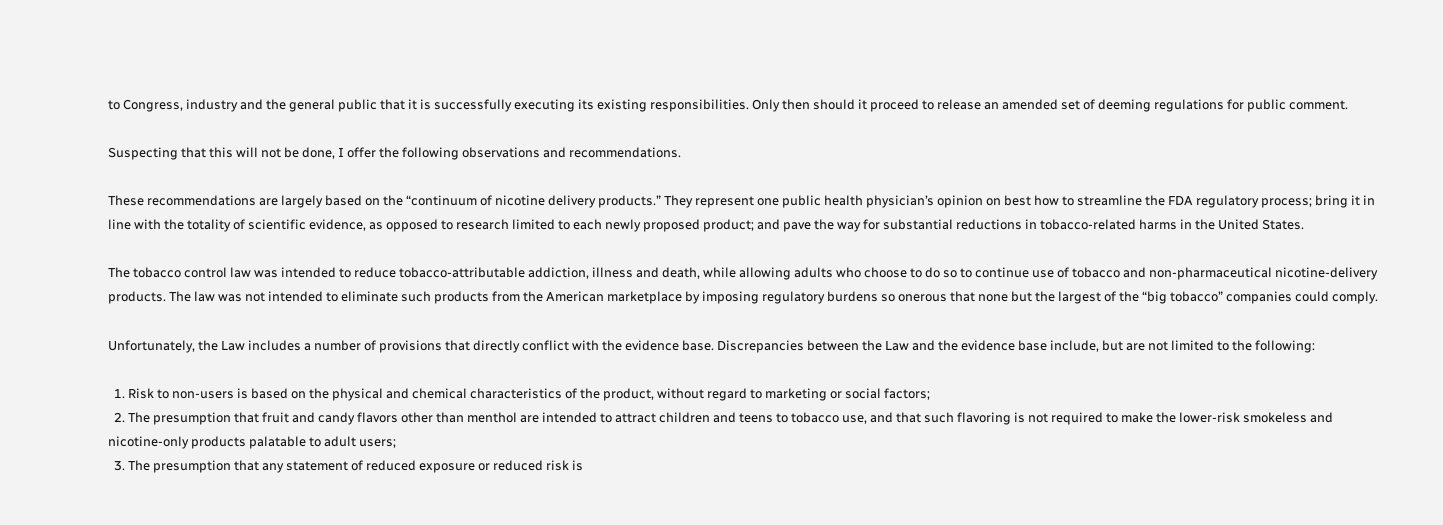to Congress, industry and the general public that it is successfully executing its existing responsibilities. Only then should it proceed to release an amended set of deeming regulations for public comment.

Suspecting that this will not be done, I offer the following observations and recommendations.

These recommendations are largely based on the “continuum of nicotine delivery products.” They represent one public health physician’s opinion on best how to streamline the FDA regulatory process; bring it in line with the totality of scientific evidence, as opposed to research limited to each newly proposed product; and pave the way for substantial reductions in tobacco-related harms in the United States.

The tobacco control law was intended to reduce tobacco-attributable addiction, illness and death, while allowing adults who choose to do so to continue use of tobacco and non-pharmaceutical nicotine-delivery products. The law was not intended to eliminate such products from the American marketplace by imposing regulatory burdens so onerous that none but the largest of the “big tobacco” companies could comply.

Unfortunately, the Law includes a number of provisions that directly conflict with the evidence base. Discrepancies between the Law and the evidence base include, but are not limited to the following:

  1. Risk to non-users is based on the physical and chemical characteristics of the product, without regard to marketing or social factors;
  2. The presumption that fruit and candy flavors other than menthol are intended to attract children and teens to tobacco use, and that such flavoring is not required to make the lower-risk smokeless and nicotine-only products palatable to adult users;
  3. The presumption that any statement of reduced exposure or reduced risk is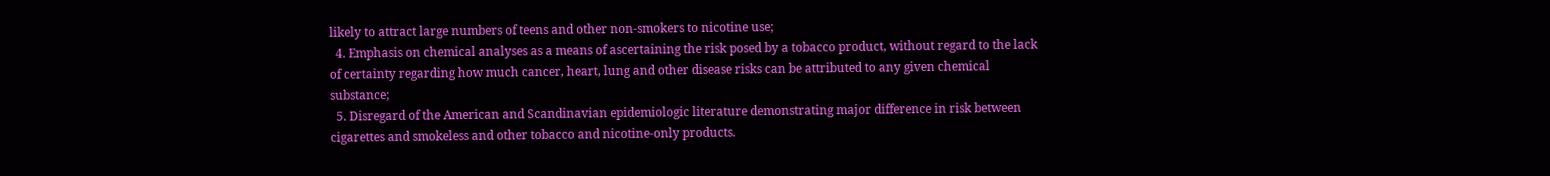likely to attract large numbers of teens and other non-smokers to nicotine use;
  4. Emphasis on chemical analyses as a means of ascertaining the risk posed by a tobacco product, without regard to the lack of certainty regarding how much cancer, heart, lung and other disease risks can be attributed to any given chemical substance;
  5. Disregard of the American and Scandinavian epidemiologic literature demonstrating major difference in risk between cigarettes and smokeless and other tobacco and nicotine-only products.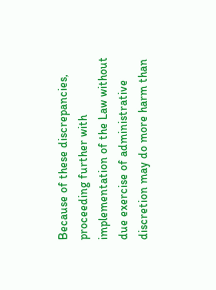Because of these discrepancies, proceeding further with implementation of the Law without due exercise of administrative discretion may do more harm than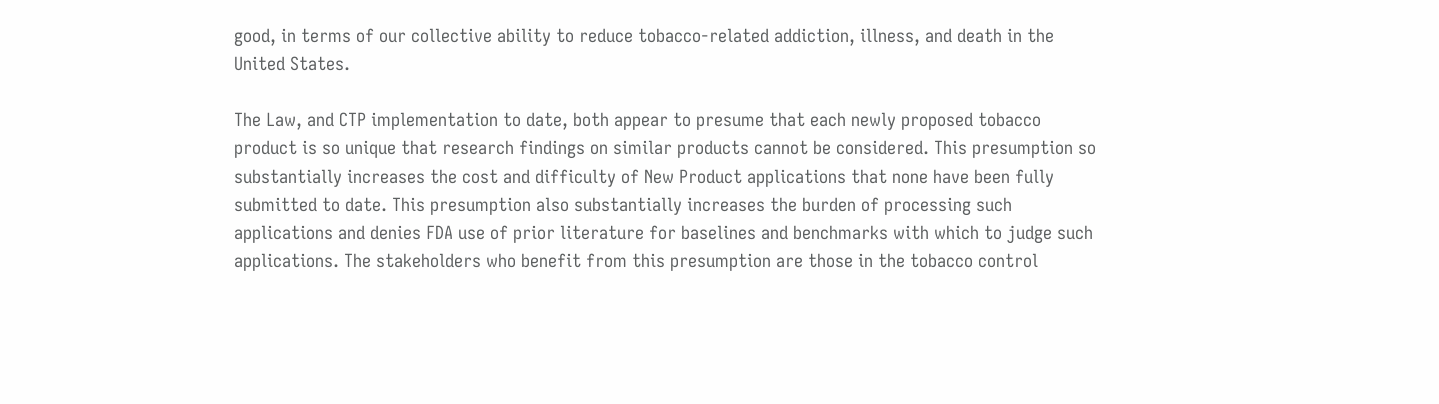good, in terms of our collective ability to reduce tobacco-related addiction, illness, and death in the United States.

The Law, and CTP implementation to date, both appear to presume that each newly proposed tobacco product is so unique that research findings on similar products cannot be considered. This presumption so substantially increases the cost and difficulty of New Product applications that none have been fully submitted to date. This presumption also substantially increases the burden of processing such applications and denies FDA use of prior literature for baselines and benchmarks with which to judge such applications. The stakeholders who benefit from this presumption are those in the tobacco control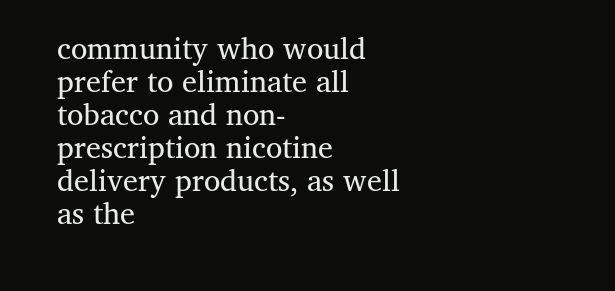community who would prefer to eliminate all tobacco and non-prescription nicotine delivery products, as well as the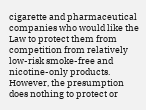cigarette and pharmaceutical companies who would like the Law to protect them from competition from relatively low-risk smoke-free and nicotine-only products. However, the presumption does nothing to protect or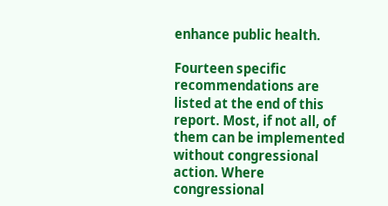enhance public health.

Fourteen specific recommendations are listed at the end of this report. Most, if not all, of them can be implemented without congressional action. Where congressional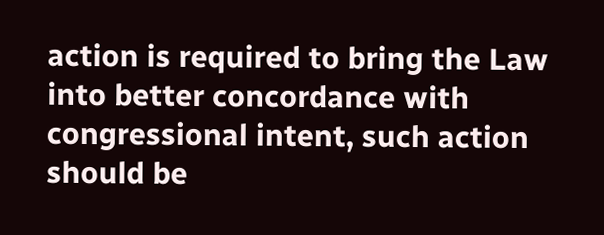action is required to bring the Law into better concordance with congressional intent, such action should be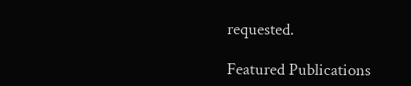requested.

Featured Publications